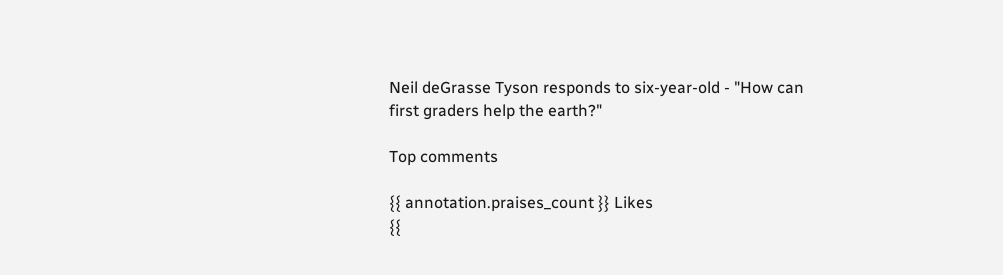Neil deGrasse Tyson responds to six-year-old - "How can first graders help the earth?"

Top comments

{{ annotation.praises_count }} Likes
{{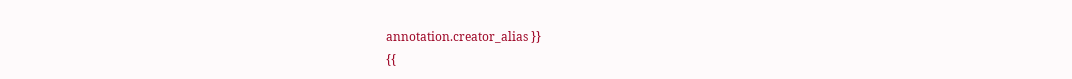annotation.creator_alias }}
{{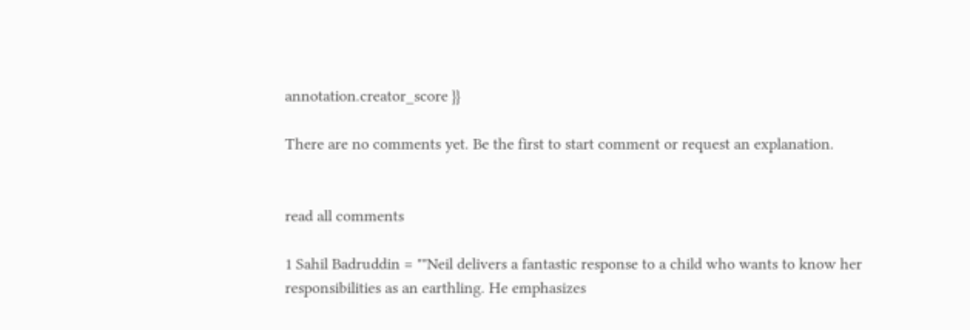annotation.creator_score }}

There are no comments yet. Be the first to start comment or request an explanation.


read all comments

1 Sahil Badruddin = ""Neil delivers a fantastic response to a child who wants to know her responsibilities as an earthling. He emphasizes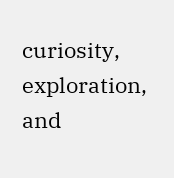curiosity, exploration, and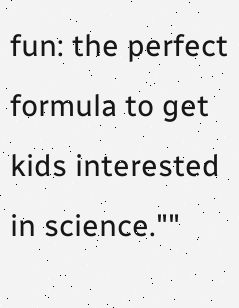fun: the perfect formula to get kids interested in science.""